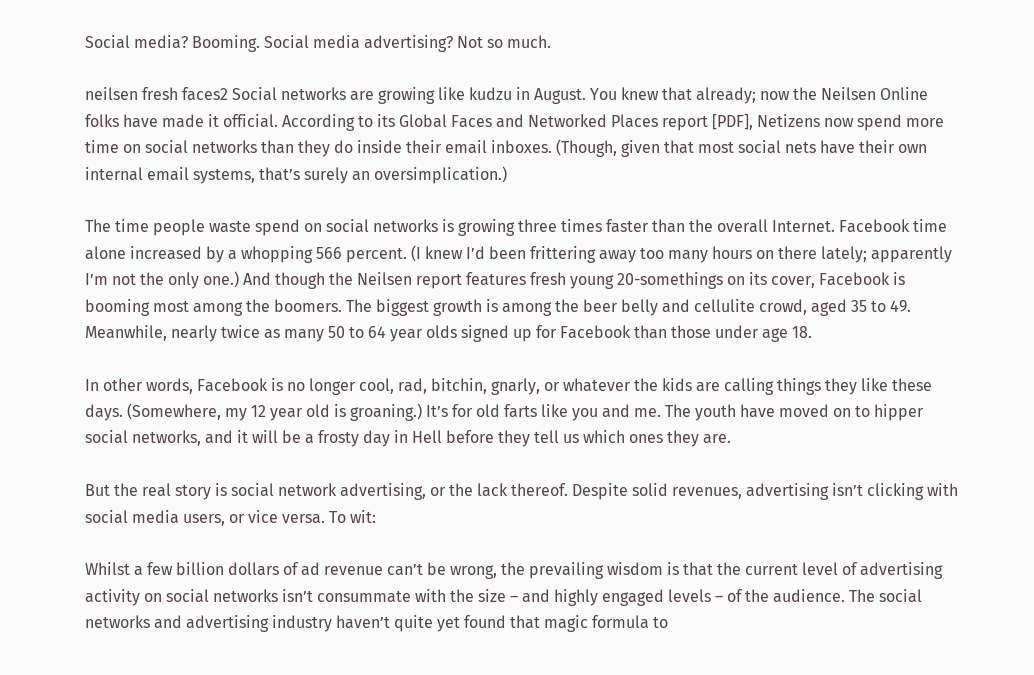Social media? Booming. Social media advertising? Not so much.

neilsen fresh faces2 Social networks are growing like kudzu in August. You knew that already; now the Neilsen Online folks have made it official. According to its Global Faces and Networked Places report [PDF], Netizens now spend more time on social networks than they do inside their email inboxes. (Though, given that most social nets have their own internal email systems, that’s surely an oversimplication.)

The time people waste spend on social networks is growing three times faster than the overall Internet. Facebook time alone increased by a whopping 566 percent. (I knew I’d been frittering away too many hours on there lately; apparently I’m not the only one.) And though the Neilsen report features fresh young 20-somethings on its cover, Facebook is booming most among the boomers. The biggest growth is among the beer belly and cellulite crowd, aged 35 to 49. Meanwhile, nearly twice as many 50 to 64 year olds signed up for Facebook than those under age 18.

In other words, Facebook is no longer cool, rad, bitchin, gnarly, or whatever the kids are calling things they like these days. (Somewhere, my 12 year old is groaning.) It’s for old farts like you and me. The youth have moved on to hipper social networks, and it will be a frosty day in Hell before they tell us which ones they are.

But the real story is social network advertising, or the lack thereof. Despite solid revenues, advertising isn’t clicking with social media users, or vice versa. To wit:

Whilst a few billion dollars of ad revenue can’t be wrong, the prevailing wisdom is that the current level of advertising activity on social networks isn’t consummate with the size – and highly engaged levels – of the audience. The social networks and advertising industry haven’t quite yet found that magic formula to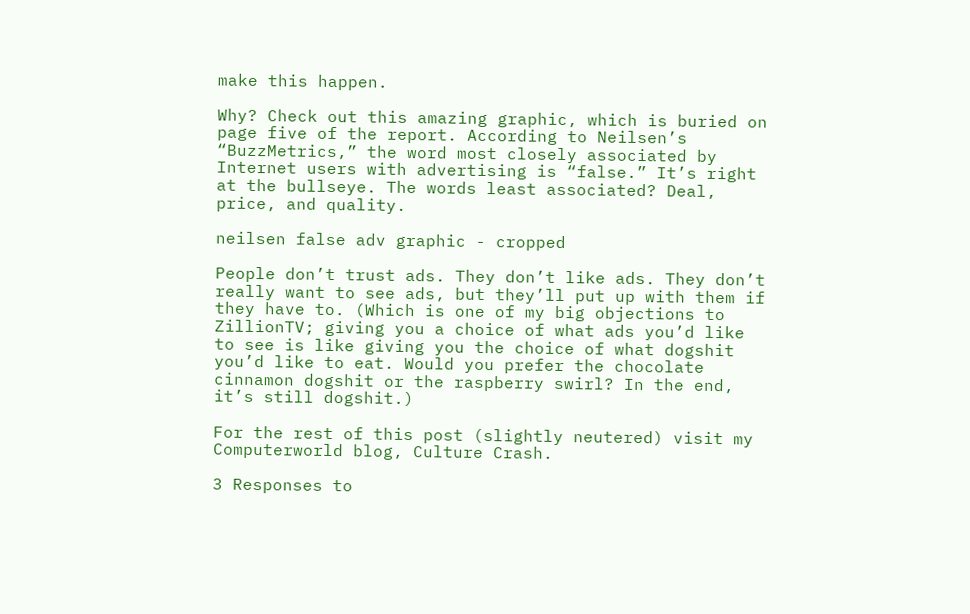make this happen.

Why? Check out this amazing graphic, which is buried on page five of the report. According to Neilsen’s “BuzzMetrics,” the word most closely associated by Internet users with advertising is “false.” It’s right at the bullseye. The words least associated? Deal, price, and quality.

neilsen false adv graphic - cropped

People don’t trust ads. They don’t like ads. They don’t really want to see ads, but they’ll put up with them if they have to. (Which is one of my big objections to ZillionTV; giving you a choice of what ads you’d like to see is like giving you the choice of what dogshit you’d like to eat. Would you prefer the chocolate cinnamon dogshit or the raspberry swirl? In the end, it’s still dogshit.)

For the rest of this post (slightly neutered) visit my Computerworld blog, Culture Crash.

3 Responses to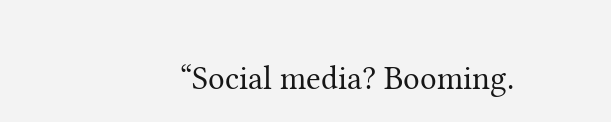“Social media? Booming.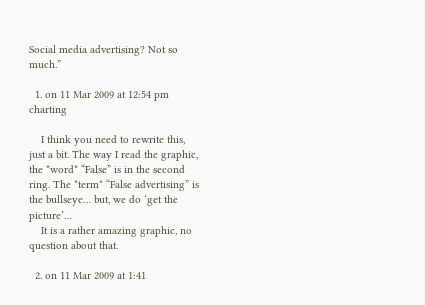Social media advertising? Not so much.”

  1. on 11 Mar 2009 at 12:54 pm charting

    I think you need to rewrite this, just a bit. The way I read the graphic, the *word* “False” is in the second ring. The *term* “False advertising” is the bullseye… but, we do ‘get the picture’…
    It is a rather amazing graphic, no question about that.

  2. on 11 Mar 2009 at 1:41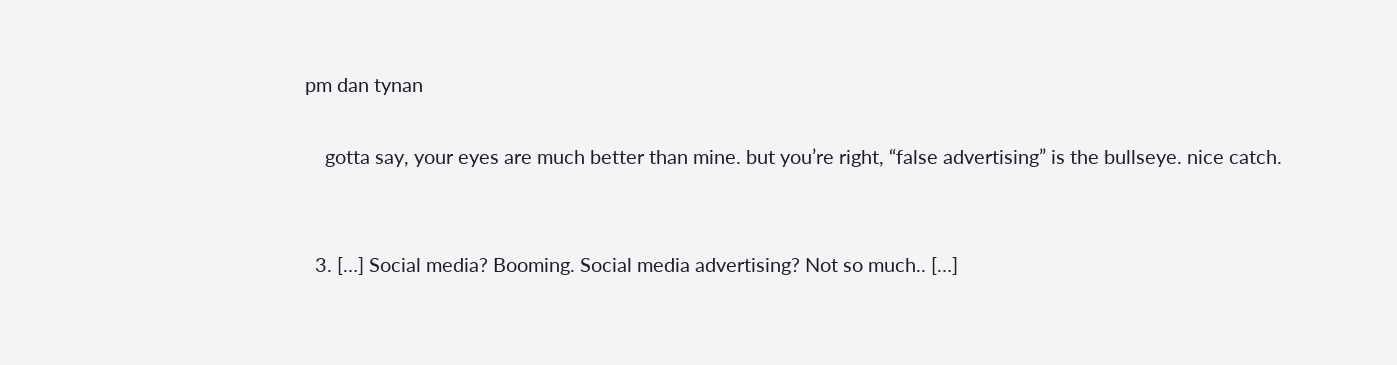pm dan tynan

    gotta say, your eyes are much better than mine. but you’re right, “false advertising” is the bullseye. nice catch.


  3. […] Social media? Booming. Social media advertising? Not so much.. […]